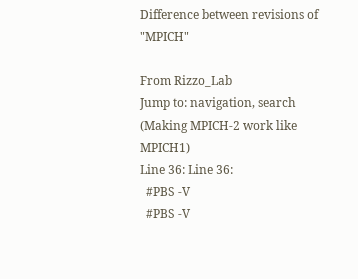Difference between revisions of "MPICH"

From Rizzo_Lab
Jump to: navigation, search
(Making MPICH-2 work like MPICH1)
Line 36: Line 36:
  #PBS -V
  #PBS -V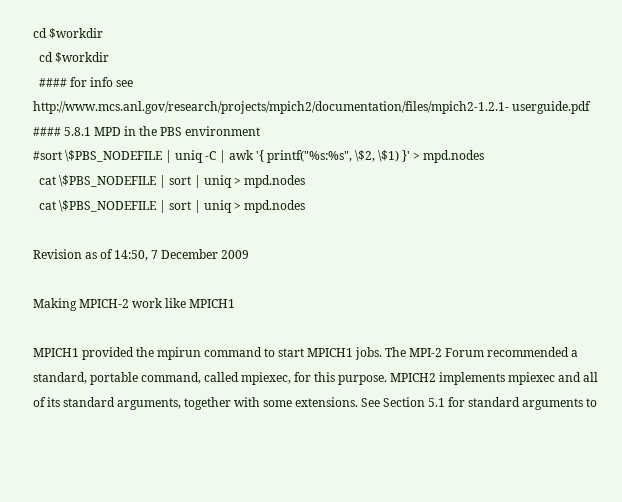cd $workdir
  cd $workdir
  #### for info see http://www.mcs.anl.gov/research/projects/mpich2/documentation/files/mpich2-1.2.1- userguide.pdf
#### 5.8.1 MPD in the PBS environment
#sort \$PBS_NODEFILE | uniq -C | awk '{ printf("%s:%s", \$2, \$1) }' > mpd.nodes
  cat \$PBS_NODEFILE | sort | uniq > mpd.nodes
  cat \$PBS_NODEFILE | sort | uniq > mpd.nodes

Revision as of 14:50, 7 December 2009

Making MPICH-2 work like MPICH1

MPICH1 provided the mpirun command to start MPICH1 jobs. The MPI-2 Forum recommended a standard, portable command, called mpiexec, for this purpose. MPICH2 implements mpiexec and all of its standard arguments, together with some extensions. See Section 5.1 for standard arguments to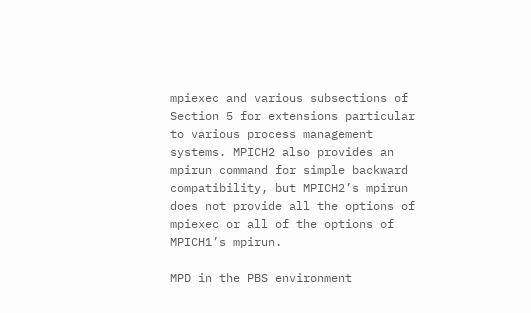mpiexec and various subsections of Section 5 for extensions particular to various process management systems. MPICH2 also provides an mpirun command for simple backward compatibility, but MPICH2’s mpirun does not provide all the options of mpiexec or all of the options of MPICH1’s mpirun.

MPD in the PBS environment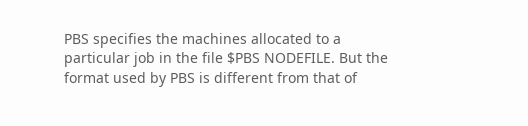PBS specifies the machines allocated to a particular job in the file $PBS NODEFILE. But the format used by PBS is different from that of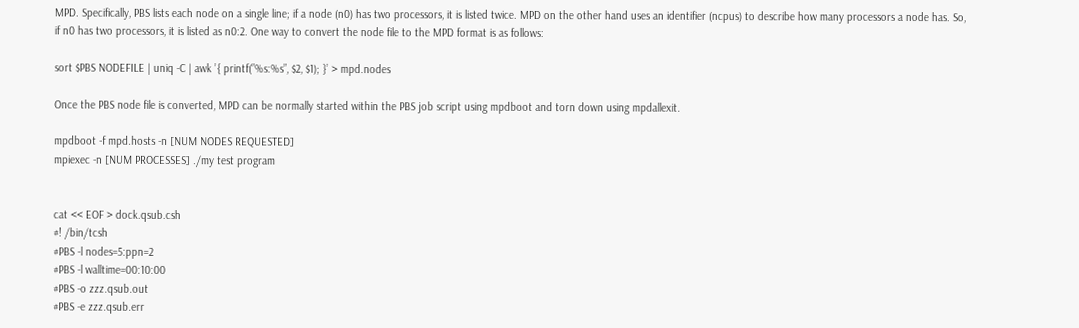MPD. Specifically, PBS lists each node on a single line; if a node (n0) has two processors, it is listed twice. MPD on the other hand uses an identifier (ncpus) to describe how many processors a node has. So, if n0 has two processors, it is listed as n0:2. One way to convert the node file to the MPD format is as follows:

sort $PBS NODEFILE | uniq -C | awk ’{ printf(”%s:%s”, $2, $1); }’ > mpd.nodes

Once the PBS node file is converted, MPD can be normally started within the PBS job script using mpdboot and torn down using mpdallexit.

mpdboot -f mpd.hosts -n [NUM NODES REQUESTED]
mpiexec -n [NUM PROCESSES] ./my test program


cat << EOF > dock.qsub.csh
#! /bin/tcsh
#PBS -l nodes=5:ppn=2
#PBS -l walltime=00:10:00
#PBS -o zzz.qsub.out
#PBS -e zzz.qsub.err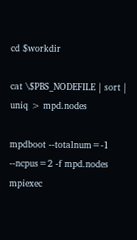cd $workdir

cat \$PBS_NODEFILE | sort | uniq > mpd.nodes

mpdboot --totalnum=-1 --ncpus=2 -f mpd.nodes
mpiexec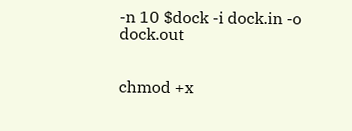-n 10 $dock -i dock.in -o dock.out


chmod +x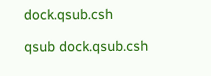dock.qsub.csh

qsub dock.qsub.csh